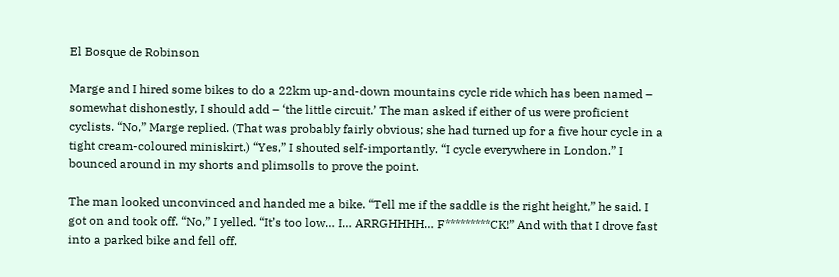El Bosque de Robinson

Marge and I hired some bikes to do a 22km up-and-down mountains cycle ride which has been named – somewhat dishonestly, I should add – ‘the little circuit.’ The man asked if either of us were proficient cyclists. “No,” Marge replied. (That was probably fairly obvious; she had turned up for a five hour cycle in a tight cream-coloured miniskirt.) “Yes,” I shouted self-importantly. “I cycle everywhere in London.” I bounced around in my shorts and plimsolls to prove the point.

The man looked unconvinced and handed me a bike. “Tell me if the saddle is the right height,” he said. I got on and took off. “No,” I yelled. “It’s too low… I… ARRGHHHH… F*********CK!” And with that I drove fast into a parked bike and fell off.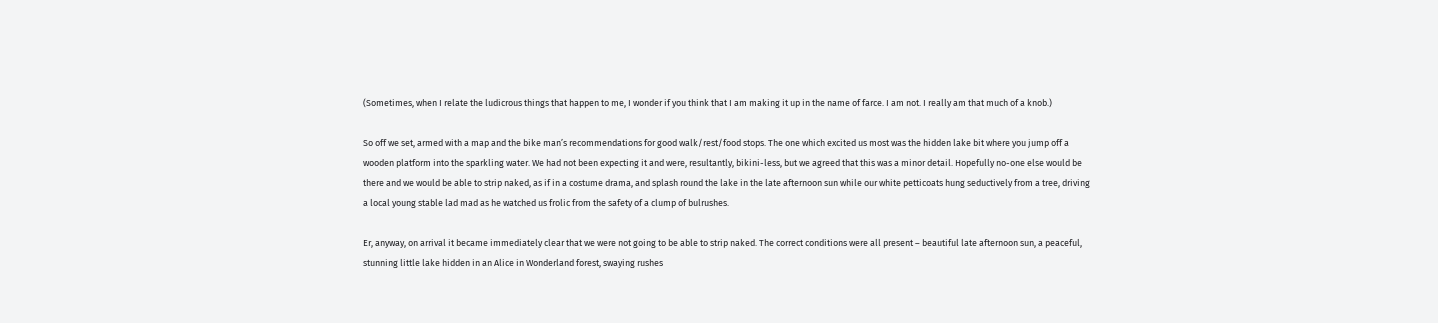(Sometimes, when I relate the ludicrous things that happen to me, I wonder if you think that I am making it up in the name of farce. I am not. I really am that much of a knob.)

So off we set, armed with a map and the bike man’s recommendations for good walk/rest/food stops. The one which excited us most was the hidden lake bit where you jump off a wooden platform into the sparkling water. We had not been expecting it and were, resultantly, bikini-less, but we agreed that this was a minor detail. Hopefully no-one else would be there and we would be able to strip naked, as if in a costume drama, and splash round the lake in the late afternoon sun while our white petticoats hung seductively from a tree, driving a local young stable lad mad as he watched us frolic from the safety of a clump of bulrushes.

Er, anyway, on arrival it became immediately clear that we were not going to be able to strip naked. The correct conditions were all present – beautiful late afternoon sun, a peaceful, stunning little lake hidden in an Alice in Wonderland forest, swaying rushes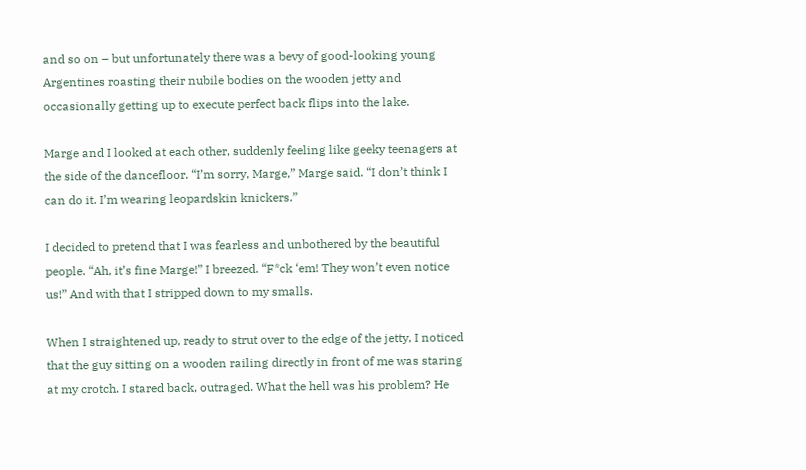and so on – but unfortunately there was a bevy of good-looking young Argentines roasting their nubile bodies on the wooden jetty and occasionally getting up to execute perfect back flips into the lake.

Marge and I looked at each other, suddenly feeling like geeky teenagers at the side of the dancefloor. “I’m sorry, Marge,” Marge said. “I don’t think I can do it. I’m wearing leopardskin knickers.”

I decided to pretend that I was fearless and unbothered by the beautiful people. “Ah, it’s fine Marge!” I breezed. “F*ck ‘em! They won’t even notice us!” And with that I stripped down to my smalls.

When I straightened up, ready to strut over to the edge of the jetty, I noticed that the guy sitting on a wooden railing directly in front of me was staring at my crotch. I stared back, outraged. What the hell was his problem? He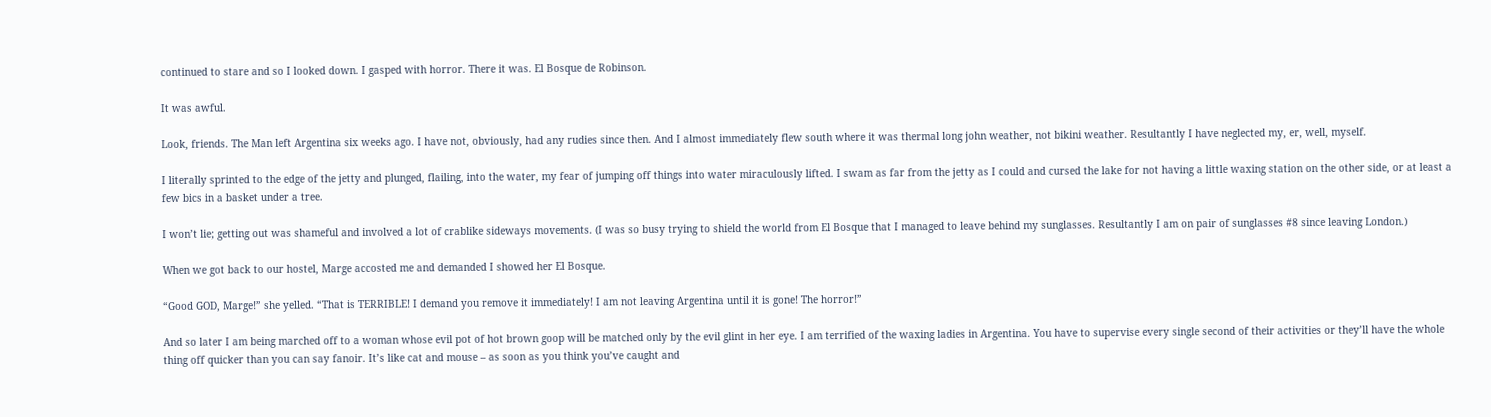continued to stare and so I looked down. I gasped with horror. There it was. El Bosque de Robinson.

It was awful.

Look, friends. The Man left Argentina six weeks ago. I have not, obviously, had any rudies since then. And I almost immediately flew south where it was thermal long john weather, not bikini weather. Resultantly I have neglected my, er, well, myself.

I literally sprinted to the edge of the jetty and plunged, flailing, into the water, my fear of jumping off things into water miraculously lifted. I swam as far from the jetty as I could and cursed the lake for not having a little waxing station on the other side, or at least a few bics in a basket under a tree.

I won’t lie; getting out was shameful and involved a lot of crablike sideways movements. (I was so busy trying to shield the world from El Bosque that I managed to leave behind my sunglasses. Resultantly I am on pair of sunglasses #8 since leaving London.)

When we got back to our hostel, Marge accosted me and demanded I showed her El Bosque.

“Good GOD, Marge!” she yelled. “That is TERRIBLE! I demand you remove it immediately! I am not leaving Argentina until it is gone! The horror!”

And so later I am being marched off to a woman whose evil pot of hot brown goop will be matched only by the evil glint in her eye. I am terrified of the waxing ladies in Argentina. You have to supervise every single second of their activities or they’ll have the whole thing off quicker than you can say fanoir. It’s like cat and mouse – as soon as you think you’ve caught and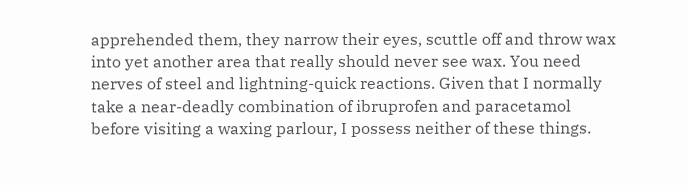apprehended them, they narrow their eyes, scuttle off and throw wax into yet another area that really should never see wax. You need nerves of steel and lightning-quick reactions. Given that I normally take a near-deadly combination of ibruprofen and paracetamol before visiting a waxing parlour, I possess neither of these things.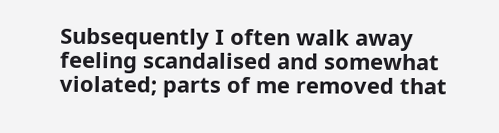Subsequently I often walk away feeling scandalised and somewhat violated; parts of me removed that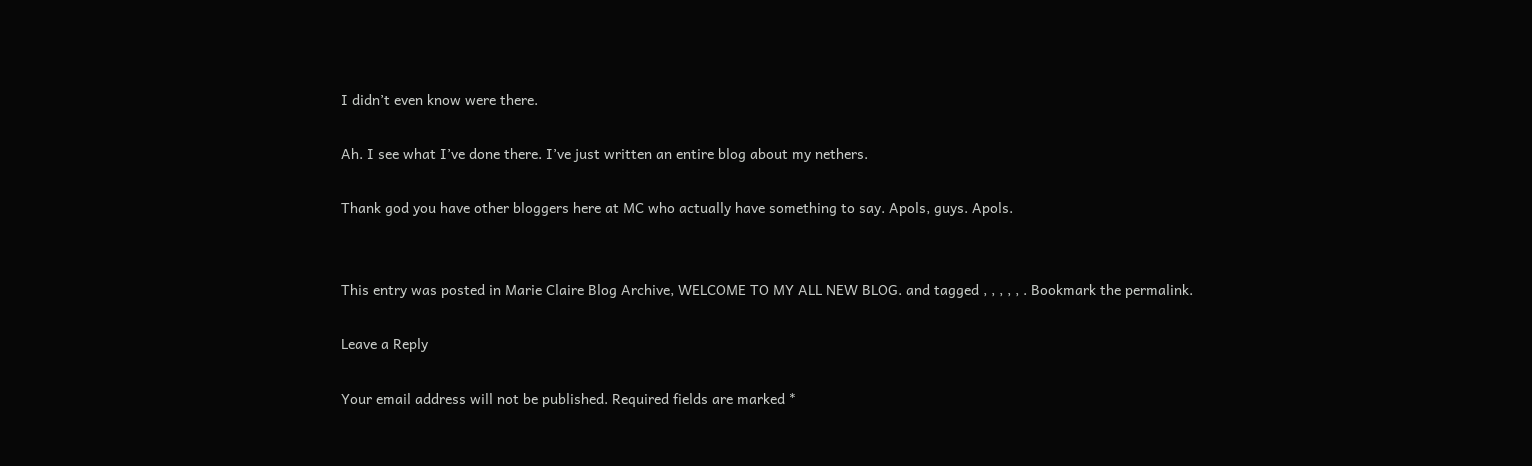I didn’t even know were there.

Ah. I see what I’ve done there. I’ve just written an entire blog about my nethers.

Thank god you have other bloggers here at MC who actually have something to say. Apols, guys. Apols.


This entry was posted in Marie Claire Blog Archive, WELCOME TO MY ALL NEW BLOG. and tagged , , , , , . Bookmark the permalink.

Leave a Reply

Your email address will not be published. Required fields are marked *